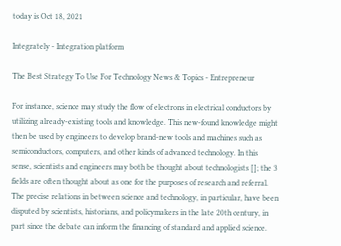today is Oct 18, 2021

Integrately - Integration platform

The Best Strategy To Use For Technology News & Topics - Entrepreneur

For instance, science may study the flow of electrons in electrical conductors by utilizing already-existing tools and knowledge. This new-found knowledge might then be used by engineers to develop brand-new tools and machines such as semiconductors, computers, and other kinds of advanced technology. In this sense, scientists and engineers may both be thought about technologists []; the 3 fields are often thought about as one for the purposes of research and referral. The precise relations in between science and technology, in particular, have been disputed by scientists, historians, and policymakers in the late 20th century, in part since the debate can inform the financing of standard and applied science.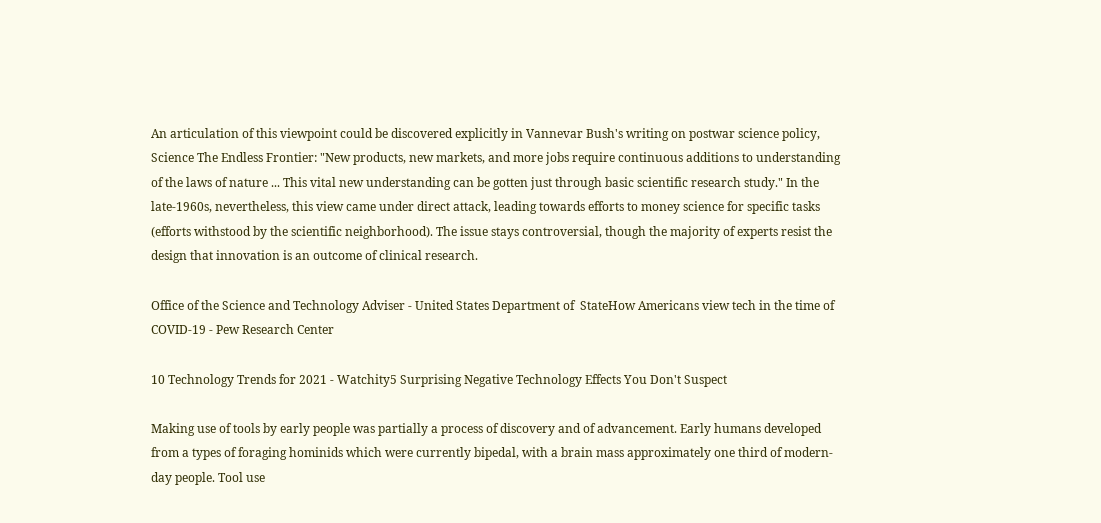An articulation of this viewpoint could be discovered explicitly in Vannevar Bush's writing on postwar science policy, Science The Endless Frontier: "New products, new markets, and more jobs require continuous additions to understanding of the laws of nature ... This vital new understanding can be gotten just through basic scientific research study." In the late-1960s, nevertheless, this view came under direct attack, leading towards efforts to money science for specific tasks (efforts withstood by the scientific neighborhood). The issue stays controversial, though the majority of experts resist the design that innovation is an outcome of clinical research.

Office of the Science and Technology Adviser - United States Department of  StateHow Americans view tech in the time of COVID-19 - Pew Research Center

10 Technology Trends for 2021 - Watchity5 Surprising Negative Technology Effects You Don't Suspect

Making use of tools by early people was partially a process of discovery and of advancement. Early humans developed from a types of foraging hominids which were currently bipedal, with a brain mass approximately one third of modern-day people. Tool use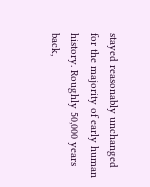stayed reasonably unchanged for the majority of early human history. Roughly 50,000 years back,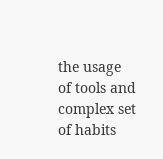the usage of tools and complex set of habits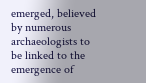emerged, believed by numerous archaeologists to be linked to the emergence of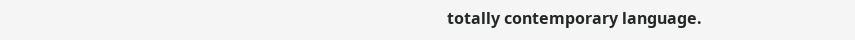totally contemporary language.